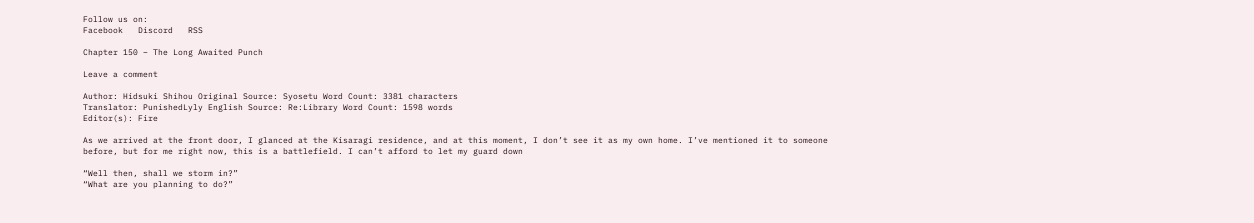Follow us on:
Facebook   Discord   RSS

Chapter 150 – The Long Awaited Punch

Leave a comment

Author: Hidsuki Shihou Original Source: Syosetu Word Count: 3381 characters
Translator: PunishedLyly English Source: Re:Library Word Count: 1598 words
Editor(s): Fire

As we arrived at the front door, I glanced at the Kisaragi residence, and at this moment, I don’t see it as my own home. I’ve mentioned it to someone before, but for me right now, this is a battlefield. I can’t afford to let my guard down

“Well then, shall we storm in?”
“What are you planning to do?”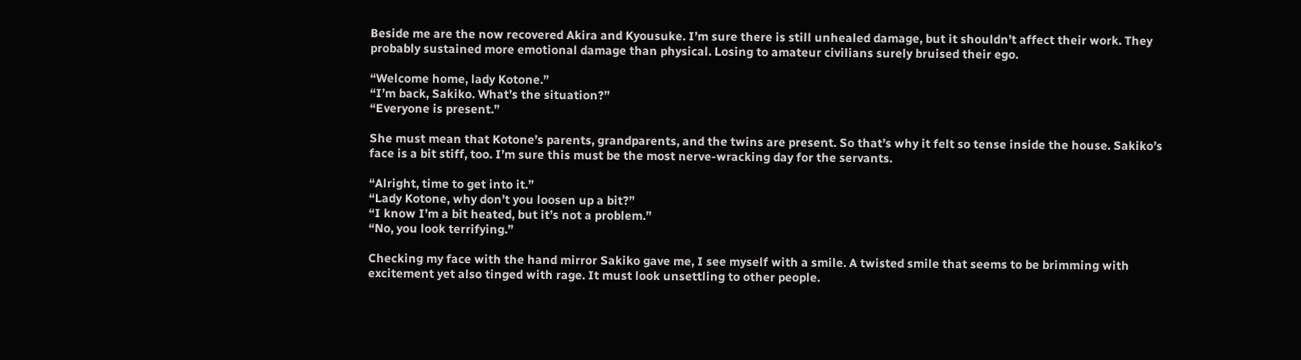Beside me are the now recovered Akira and Kyousuke. I’m sure there is still unhealed damage, but it shouldn’t affect their work. They probably sustained more emotional damage than physical. Losing to amateur civilians surely bruised their ego.

“Welcome home, lady Kotone.”
“I’m back, Sakiko. What’s the situation?”
“Everyone is present.”

She must mean that Kotone’s parents, grandparents, and the twins are present. So that’s why it felt so tense inside the house. Sakiko’s face is a bit stiff, too. I’m sure this must be the most nerve-wracking day for the servants.

“Alright, time to get into it.”
“Lady Kotone, why don’t you loosen up a bit?”
“I know I’m a bit heated, but it’s not a problem.”
“No, you look terrifying.”

Checking my face with the hand mirror Sakiko gave me, I see myself with a smile. A twisted smile that seems to be brimming with excitement yet also tinged with rage. It must look unsettling to other people.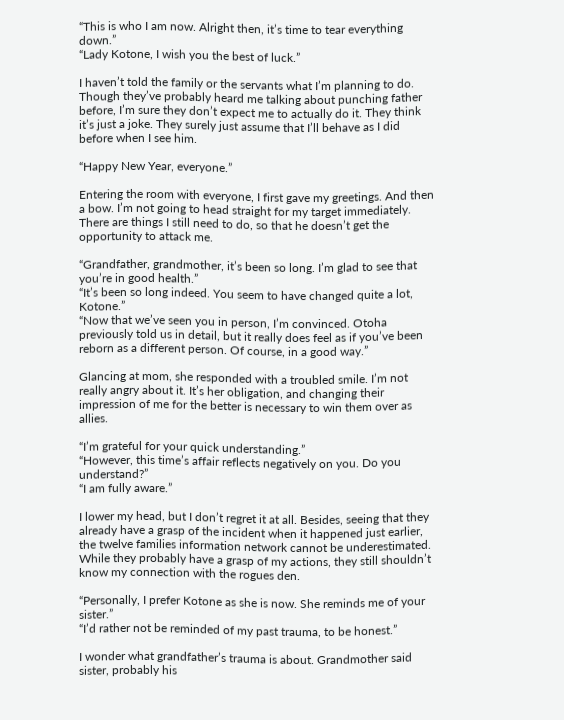“This is who I am now. Alright then, it’s time to tear everything down.”
“Lady Kotone, I wish you the best of luck.”

I haven’t told the family or the servants what I’m planning to do. Though they’ve probably heard me talking about punching father before, I’m sure they don’t expect me to actually do it. They think it’s just a joke. They surely just assume that I’ll behave as I did before when I see him.

“Happy New Year, everyone.”

Entering the room with everyone, I first gave my greetings. And then a bow. I’m not going to head straight for my target immediately. There are things I still need to do, so that he doesn’t get the opportunity to attack me.

“Grandfather, grandmother, it’s been so long. I’m glad to see that you’re in good health.”
“It’s been so long indeed. You seem to have changed quite a lot, Kotone.”
“Now that we’ve seen you in person, I’m convinced. Otoha previously told us in detail, but it really does feel as if you’ve been reborn as a different person. Of course, in a good way.”

Glancing at mom, she responded with a troubled smile. I’m not really angry about it. It’s her obligation, and changing their impression of me for the better is necessary to win them over as allies.

“I’m grateful for your quick understanding.”
“However, this time’s affair reflects negatively on you. Do you understand?”
“I am fully aware.”

I lower my head, but I don’t regret it at all. Besides, seeing that they already have a grasp of the incident when it happened just earlier, the twelve families information network cannot be underestimated. While they probably have a grasp of my actions, they still shouldn’t know my connection with the rogues den.

“Personally, I prefer Kotone as she is now. She reminds me of your sister.”
“I’d rather not be reminded of my past trauma, to be honest.”

I wonder what grandfather’s trauma is about. Grandmother said sister, probably his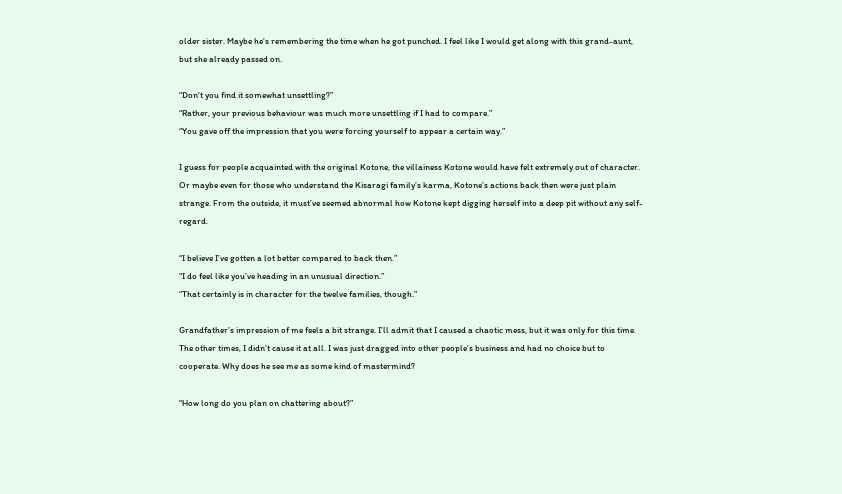older sister. Maybe he’s remembering the time when he got punched. I feel like I would get along with this grand-aunt, but she already passed on.

“Don’t you find it somewhat unsettling?”
“Rather, your previous behaviour was much more unsettling if I had to compare.”
“You gave off the impression that you were forcing yourself to appear a certain way.”

I guess for people acquainted with the original Kotone, the villainess Kotone would have felt extremely out of character. Or maybe even for those who understand the Kisaragi family’s karma, Kotone’s actions back then were just plain strange. From the outside, it must’ve seemed abnormal how Kotone kept digging herself into a deep pit without any self-regard.

“I believe I’ve gotten a lot better compared to back then.”
“I do feel like you’ve heading in an unusual direction.”
“That certainly is in character for the twelve families, though.”

Grandfather’s impression of me feels a bit strange. I’ll admit that I caused a chaotic mess, but it was only for this time. The other times, I didn’t cause it at all. I was just dragged into other people’s business and had no choice but to cooperate. Why does he see me as some kind of mastermind?

“How long do you plan on chattering about?”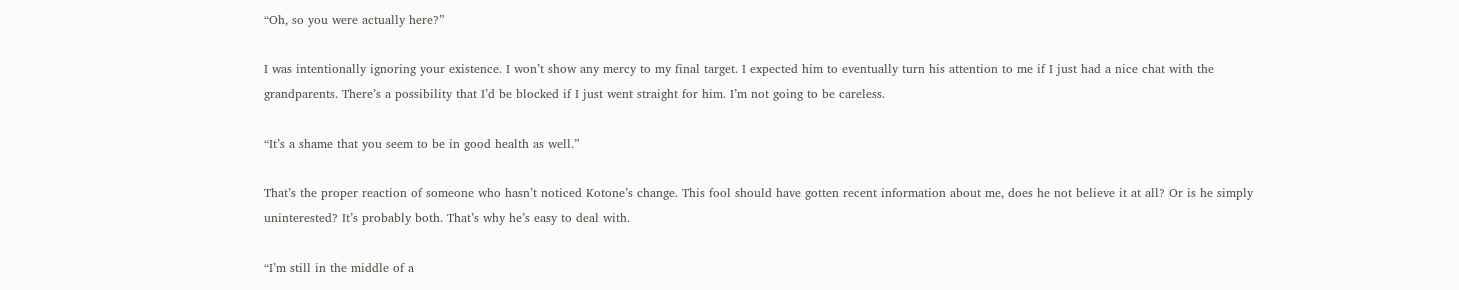“Oh, so you were actually here?”

I was intentionally ignoring your existence. I won’t show any mercy to my final target. I expected him to eventually turn his attention to me if I just had a nice chat with the grandparents. There’s a possibility that I’d be blocked if I just went straight for him. I’m not going to be careless.

“It’s a shame that you seem to be in good health as well.”

That’s the proper reaction of someone who hasn’t noticed Kotone’s change. This fool should have gotten recent information about me, does he not believe it at all? Or is he simply uninterested? It’s probably both. That’s why he’s easy to deal with.

“I’m still in the middle of a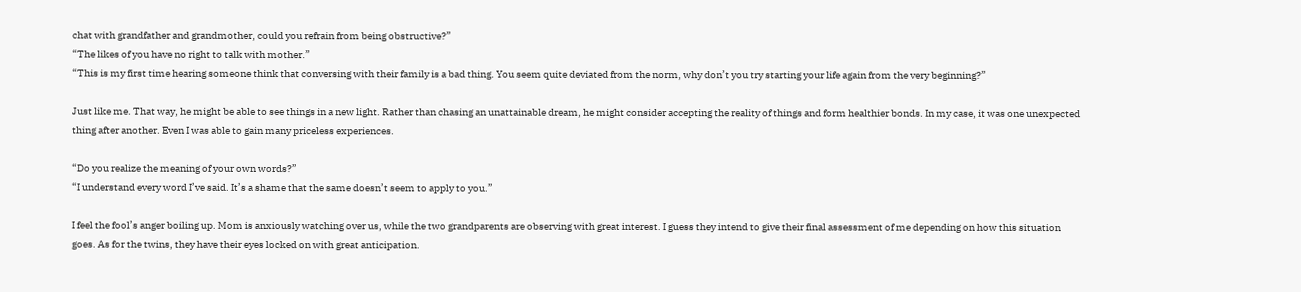chat with grandfather and grandmother, could you refrain from being obstructive?”
“The likes of you have no right to talk with mother.”
“This is my first time hearing someone think that conversing with their family is a bad thing. You seem quite deviated from the norm, why don’t you try starting your life again from the very beginning?”

Just like me. That way, he might be able to see things in a new light. Rather than chasing an unattainable dream, he might consider accepting the reality of things and form healthier bonds. In my case, it was one unexpected thing after another. Even I was able to gain many priceless experiences.

“Do you realize the meaning of your own words?”
“I understand every word I’ve said. It’s a shame that the same doesn’t seem to apply to you.”

I feel the fool’s anger boiling up. Mom is anxiously watching over us, while the two grandparents are observing with great interest. I guess they intend to give their final assessment of me depending on how this situation goes. As for the twins, they have their eyes locked on with great anticipation.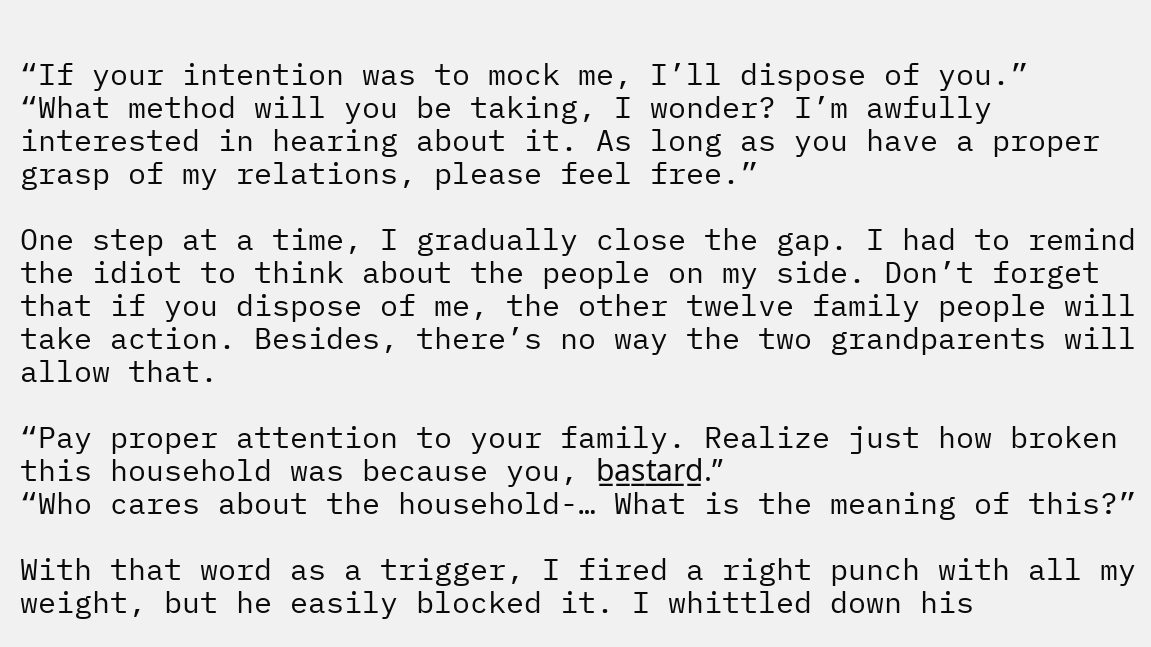“If your intention was to mock me, I’ll dispose of you.”
“What method will you be taking, I wonder? I’m awfully interested in hearing about it. As long as you have a proper grasp of my relations, please feel free.”

One step at a time, I gradually close the gap. I had to remind the idiot to think about the people on my side. Don’t forget that if you dispose of me, the other twelve family people will take action. Besides, there’s no way the two grandparents will allow that.

“Pay proper attention to your family. Realize just how broken this household was because you, b̲a̲s̲t̲a̲r̲d̲.”
“Who cares about the household-… What is the meaning of this?”

With that word as a trigger, I fired a right punch with all my weight, but he easily blocked it. I whittled down his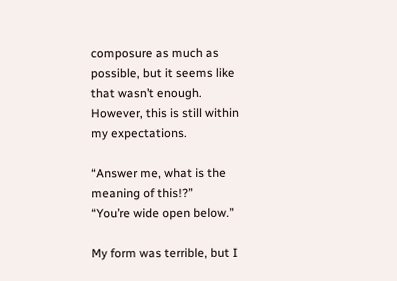composure as much as possible, but it seems like that wasn’t enough. However, this is still within my expectations.

“Answer me, what is the meaning of this!?”
“You’re wide open below.”

My form was terrible, but I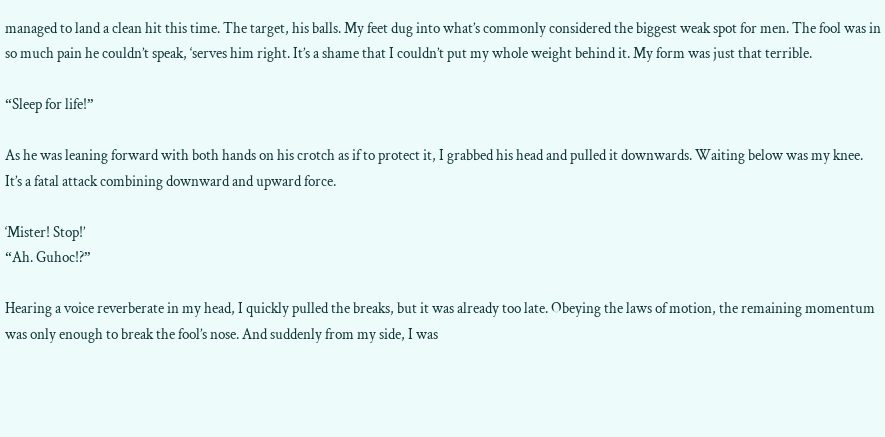managed to land a clean hit this time. The target, his balls. My feet dug into what’s commonly considered the biggest weak spot for men. The fool was in so much pain he couldn’t speak, ‘serves him right. It’s a shame that I couldn’t put my whole weight behind it. My form was just that terrible.

“Sleep for life!”

As he was leaning forward with both hands on his crotch as if to protect it, I grabbed his head and pulled it downwards. Waiting below was my knee. It’s a fatal attack combining downward and upward force.

‘Mister! Stop!’
“Ah. Guhoc!?”

Hearing a voice reverberate in my head, I quickly pulled the breaks, but it was already too late. Obeying the laws of motion, the remaining momentum was only enough to break the fool’s nose. And suddenly from my side, I was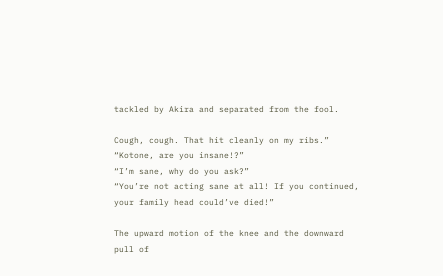tackled by Akira and separated from the fool.

Cough, cough. That hit cleanly on my ribs.”
“Kotone, are you insane!?”
“I’m sane, why do you ask?”
“You’re not acting sane at all! If you continued, your family head could’ve died!”

The upward motion of the knee and the downward pull of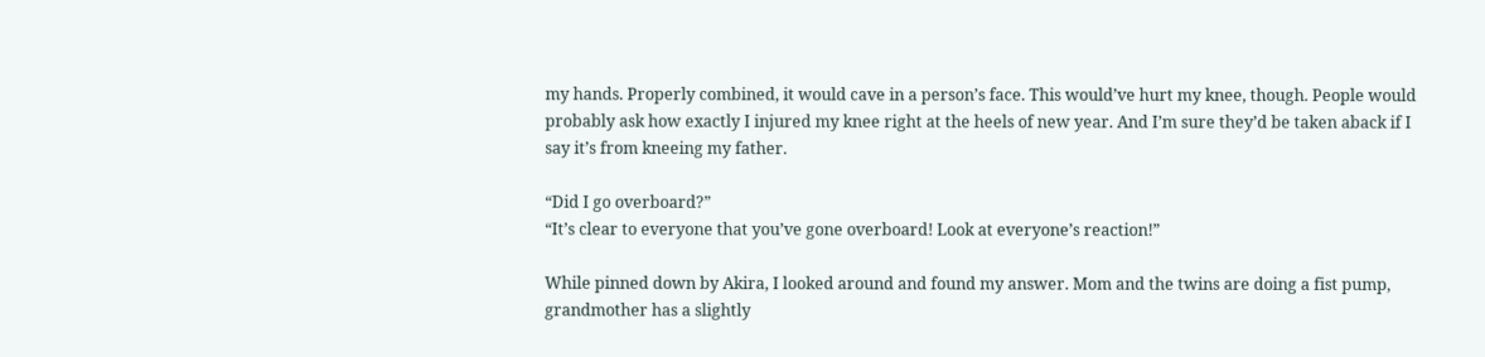my hands. Properly combined, it would cave in a person’s face. This would’ve hurt my knee, though. People would probably ask how exactly I injured my knee right at the heels of new year. And I’m sure they’d be taken aback if I say it’s from kneeing my father.

“Did I go overboard?”
“It’s clear to everyone that you’ve gone overboard! Look at everyone’s reaction!”

While pinned down by Akira, I looked around and found my answer. Mom and the twins are doing a fist pump, grandmother has a slightly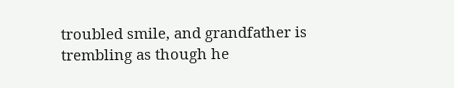troubled smile, and grandfather is trembling as though he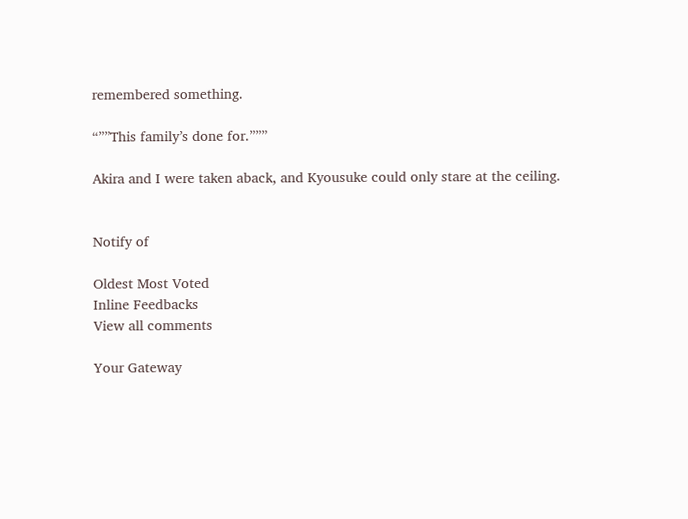remembered something.

“””This family’s done for.”””

Akira and I were taken aback, and Kyousuke could only stare at the ceiling.


Notify of

Oldest Most Voted
Inline Feedbacks
View all comments

Your Gateway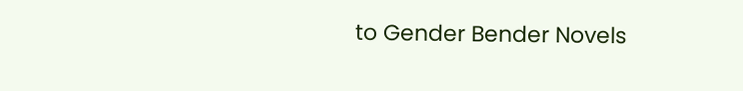to Gender Bender Novels